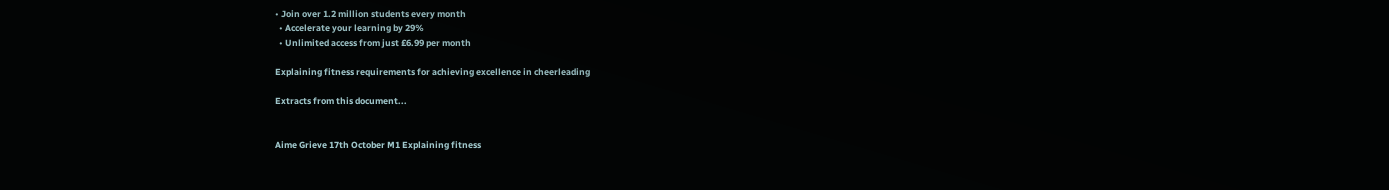• Join over 1.2 million students every month
  • Accelerate your learning by 29%
  • Unlimited access from just £6.99 per month

Explaining fitness requirements for achieving excellence in cheerleading

Extracts from this document...


Aime Grieve 17th October M1 Explaining fitness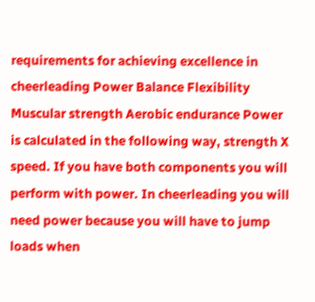requirements for achieving excellence in cheerleading Power Balance Flexibility Muscular strength Aerobic endurance Power is calculated in the following way, strength X speed. If you have both components you will perform with power. In cheerleading you will need power because you will have to jump loads when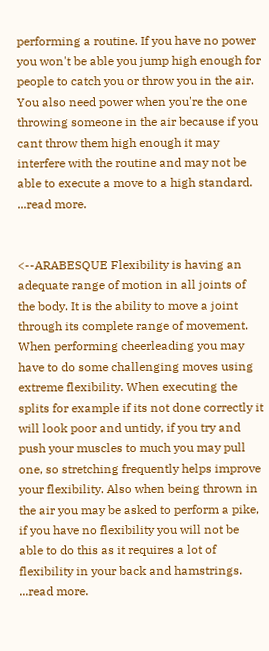performing a routine. If you have no power you won't be able you jump high enough for people to catch you or throw you in the air. You also need power when you're the one throwing someone in the air because if you cant throw them high enough it may interfere with the routine and may not be able to execute a move to a high standard. ...read more.


<--ARABESQUE Flexibility is having an adequate range of motion in all joints of the body. It is the ability to move a joint through its complete range of movement. When performing cheerleading you may have to do some challenging moves using extreme flexibility. When executing the splits for example if its not done correctly it will look poor and untidy, if you try and push your muscles to much you may pull one, so stretching frequently helps improve your flexibility. Also when being thrown in the air you may be asked to perform a pike, if you have no flexibility you will not be able to do this as it requires a lot of flexibility in your back and hamstrings. ...read more.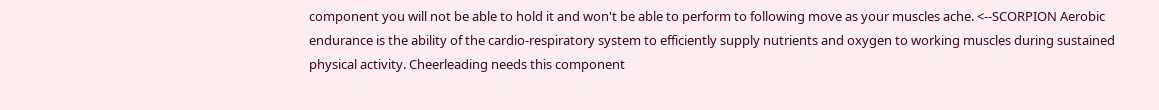component you will not be able to hold it and won't be able to perform to following move as your muscles ache. <--SCORPION Aerobic endurance is the ability of the cardio-respiratory system to efficiently supply nutrients and oxygen to working muscles during sustained physical activity. Cheerleading needs this component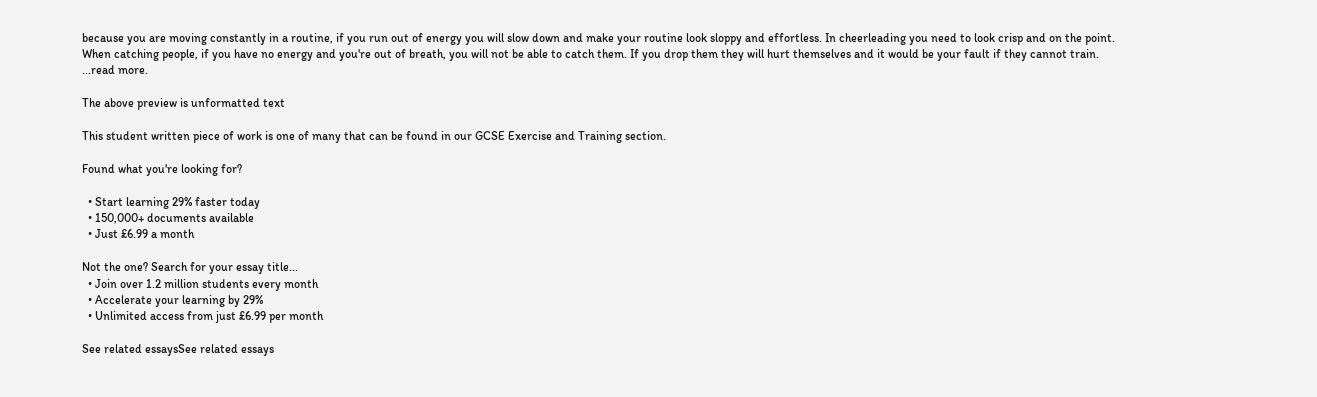because you are moving constantly in a routine, if you run out of energy you will slow down and make your routine look sloppy and effortless. In cheerleading you need to look crisp and on the point. When catching people, if you have no energy and you're out of breath, you will not be able to catch them. If you drop them they will hurt themselves and it would be your fault if they cannot train. ...read more.

The above preview is unformatted text

This student written piece of work is one of many that can be found in our GCSE Exercise and Training section.

Found what you're looking for?

  • Start learning 29% faster today
  • 150,000+ documents available
  • Just £6.99 a month

Not the one? Search for your essay title...
  • Join over 1.2 million students every month
  • Accelerate your learning by 29%
  • Unlimited access from just £6.99 per month

See related essaysSee related essays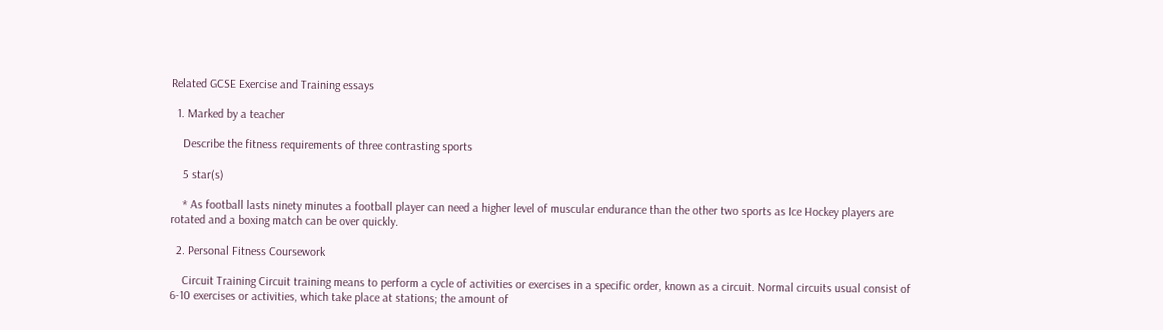Related GCSE Exercise and Training essays

  1. Marked by a teacher

    Describe the fitness requirements of three contrasting sports

    5 star(s)

    * As football lasts ninety minutes a football player can need a higher level of muscular endurance than the other two sports as Ice Hockey players are rotated and a boxing match can be over quickly.

  2. Personal Fitness Coursework

    Circuit Training Circuit training means to perform a cycle of activities or exercises in a specific order, known as a circuit. Normal circuits usual consist of 6-10 exercises or activities, which take place at stations; the amount of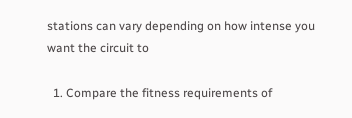stations can vary depending on how intense you want the circuit to

  1. Compare the fitness requirements of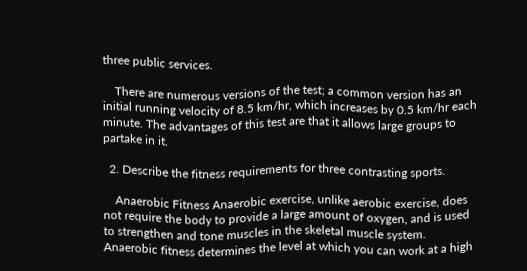three public services.

    There are numerous versions of the test; a common version has an initial running velocity of 8.5 km/hr, which increases by 0.5 km/hr each minute. The advantages of this test are that it allows large groups to partake in it.

  2. Describe the fitness requirements for three contrasting sports.

    Anaerobic Fitness Anaerobic exercise, unlike aerobic exercise, does not require the body to provide a large amount of oxygen, and is used to strengthen and tone muscles in the skeletal muscle system. Anaerobic fitness determines the level at which you can work at a high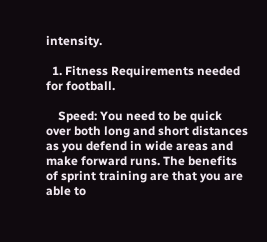intensity.

  1. Fitness Requirements needed for football.

    Speed: You need to be quick over both long and short distances as you defend in wide areas and make forward runs. The benefits of sprint training are that you are able to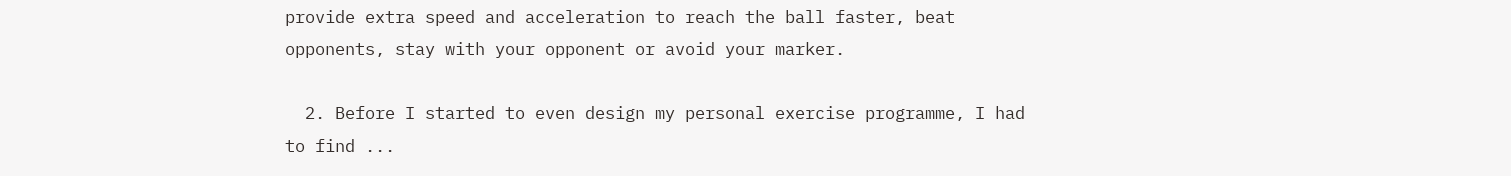provide extra speed and acceleration to reach the ball faster, beat opponents, stay with your opponent or avoid your marker.

  2. Before I started to even design my personal exercise programme, I had to find ...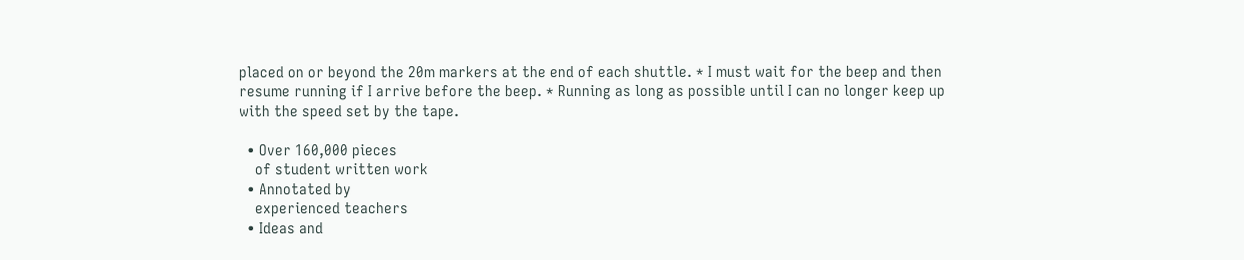placed on or beyond the 20m markers at the end of each shuttle. * I must wait for the beep and then resume running if I arrive before the beep. * Running as long as possible until I can no longer keep up with the speed set by the tape.

  • Over 160,000 pieces
    of student written work
  • Annotated by
    experienced teachers
  • Ideas and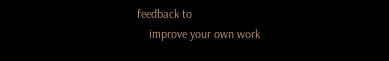feedback to
    improve your own work